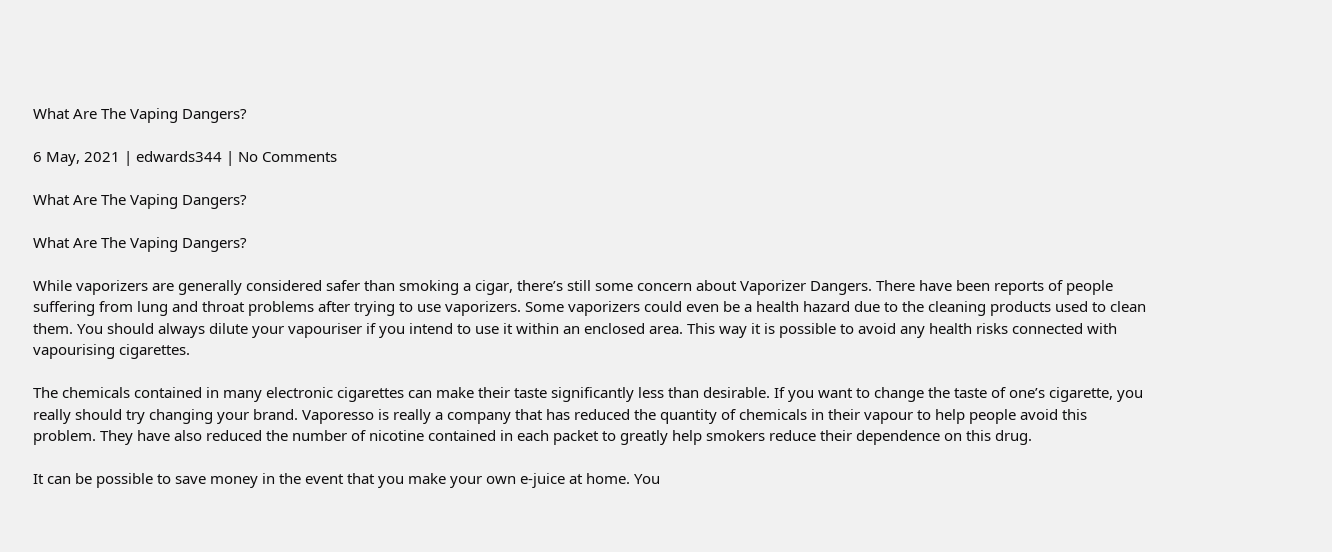What Are The Vaping Dangers?

6 May, 2021 | edwards344 | No Comments

What Are The Vaping Dangers?

What Are The Vaping Dangers?

While vaporizers are generally considered safer than smoking a cigar, there’s still some concern about Vaporizer Dangers. There have been reports of people suffering from lung and throat problems after trying to use vaporizers. Some vaporizers could even be a health hazard due to the cleaning products used to clean them. You should always dilute your vapouriser if you intend to use it within an enclosed area. This way it is possible to avoid any health risks connected with vapourising cigarettes.

The chemicals contained in many electronic cigarettes can make their taste significantly less than desirable. If you want to change the taste of one’s cigarette, you really should try changing your brand. Vaporesso is really a company that has reduced the quantity of chemicals in their vapour to help people avoid this problem. They have also reduced the number of nicotine contained in each packet to greatly help smokers reduce their dependence on this drug.

It can be possible to save money in the event that you make your own e-juice at home. You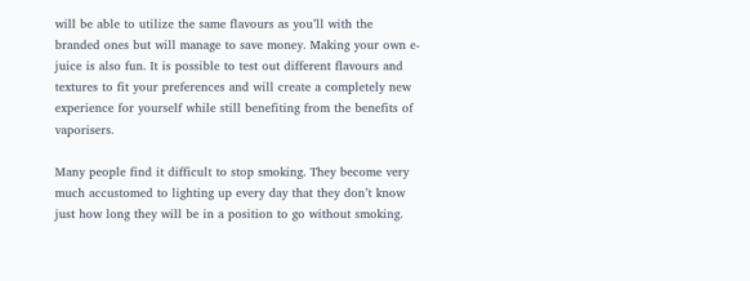will be able to utilize the same flavours as you’ll with the branded ones but will manage to save money. Making your own e-juice is also fun. It is possible to test out different flavours and textures to fit your preferences and will create a completely new experience for yourself while still benefiting from the benefits of vaporisers.

Many people find it difficult to stop smoking. They become very much accustomed to lighting up every day that they don’t know just how long they will be in a position to go without smoking.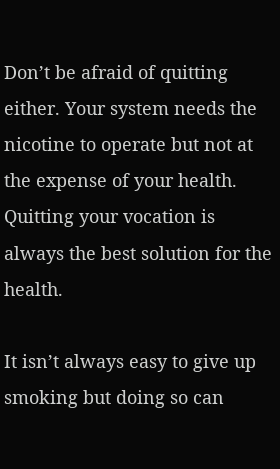Don’t be afraid of quitting either. Your system needs the nicotine to operate but not at the expense of your health. Quitting your vocation is always the best solution for the health.

It isn’t always easy to give up smoking but doing so can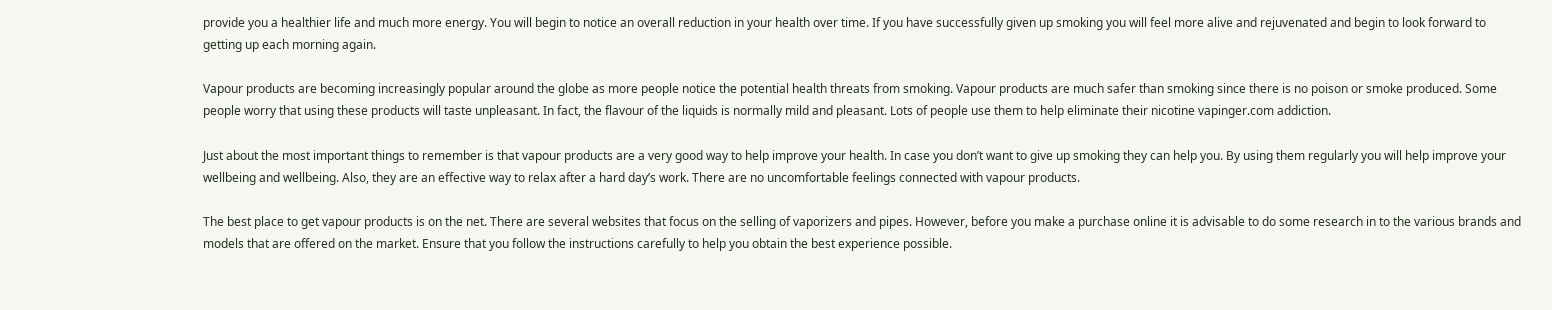provide you a healthier life and much more energy. You will begin to notice an overall reduction in your health over time. If you have successfully given up smoking you will feel more alive and rejuvenated and begin to look forward to getting up each morning again.

Vapour products are becoming increasingly popular around the globe as more people notice the potential health threats from smoking. Vapour products are much safer than smoking since there is no poison or smoke produced. Some people worry that using these products will taste unpleasant. In fact, the flavour of the liquids is normally mild and pleasant. Lots of people use them to help eliminate their nicotine vapinger.com addiction.

Just about the most important things to remember is that vapour products are a very good way to help improve your health. In case you don’t want to give up smoking they can help you. By using them regularly you will help improve your wellbeing and wellbeing. Also, they are an effective way to relax after a hard day’s work. There are no uncomfortable feelings connected with vapour products.

The best place to get vapour products is on the net. There are several websites that focus on the selling of vaporizers and pipes. However, before you make a purchase online it is advisable to do some research in to the various brands and models that are offered on the market. Ensure that you follow the instructions carefully to help you obtain the best experience possible.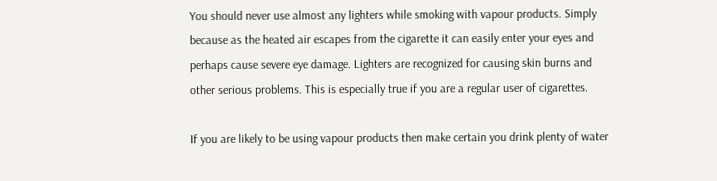You should never use almost any lighters while smoking with vapour products. Simply because as the heated air escapes from the cigarette it can easily enter your eyes and perhaps cause severe eye damage. Lighters are recognized for causing skin burns and other serious problems. This is especially true if you are a regular user of cigarettes.

If you are likely to be using vapour products then make certain you drink plenty of water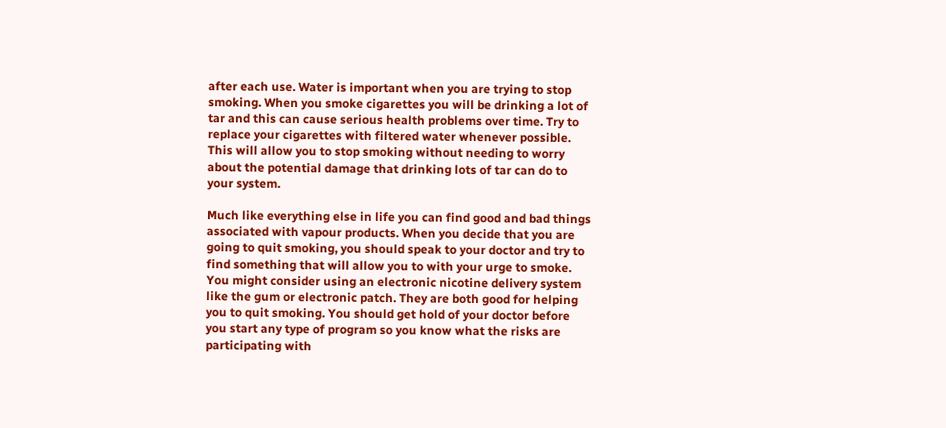after each use. Water is important when you are trying to stop smoking. When you smoke cigarettes you will be drinking a lot of tar and this can cause serious health problems over time. Try to replace your cigarettes with filtered water whenever possible. This will allow you to stop smoking without needing to worry about the potential damage that drinking lots of tar can do to your system.

Much like everything else in life you can find good and bad things associated with vapour products. When you decide that you are going to quit smoking, you should speak to your doctor and try to find something that will allow you to with your urge to smoke. You might consider using an electronic nicotine delivery system like the gum or electronic patch. They are both good for helping you to quit smoking. You should get hold of your doctor before you start any type of program so you know what the risks are participating with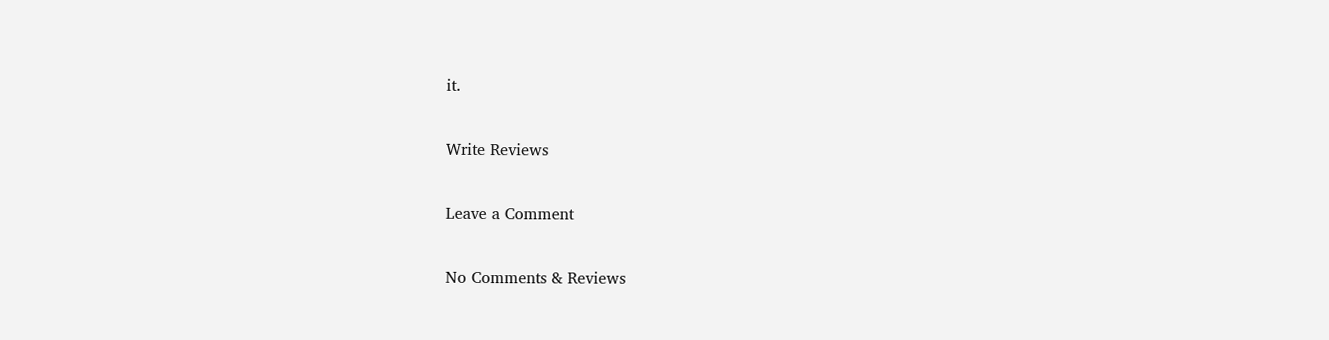it.

Write Reviews

Leave a Comment

No Comments & Reviews